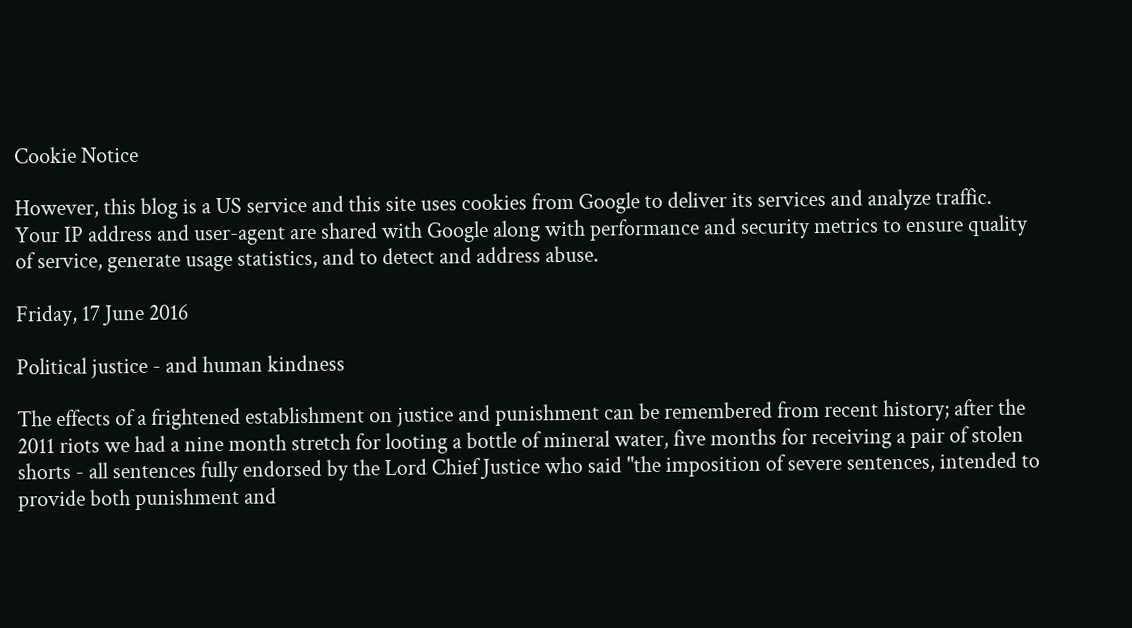Cookie Notice

However, this blog is a US service and this site uses cookies from Google to deliver its services and analyze traffic. Your IP address and user-agent are shared with Google along with performance and security metrics to ensure quality of service, generate usage statistics, and to detect and address abuse.

Friday, 17 June 2016

Political justice - and human kindness

The effects of a frightened establishment on justice and punishment can be remembered from recent history; after the 2011 riots we had a nine month stretch for looting a bottle of mineral water, five months for receiving a pair of stolen shorts - all sentences fully endorsed by the Lord Chief Justice who said "the imposition of severe sentences, intended to provide both punishment and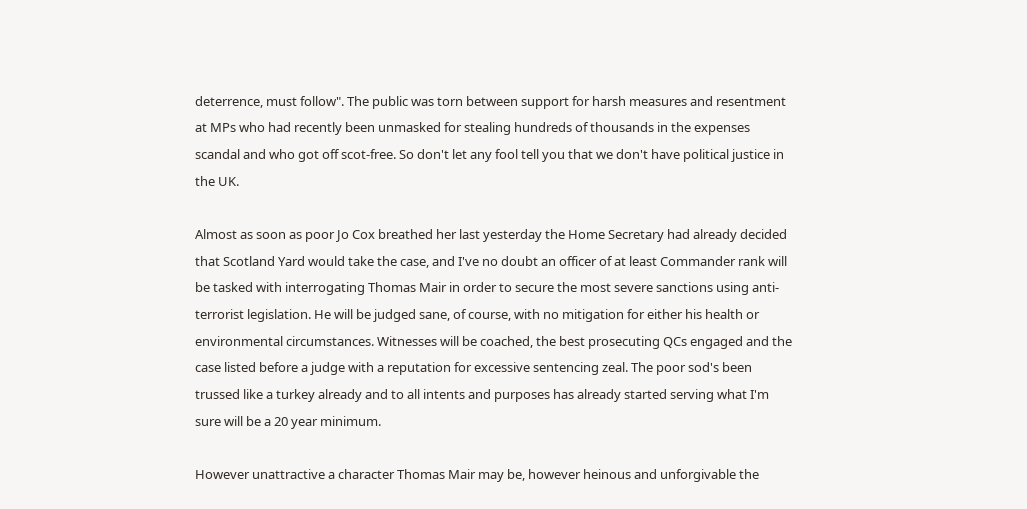deterrence, must follow". The public was torn between support for harsh measures and resentment at MPs who had recently been unmasked for stealing hundreds of thousands in the expenses scandal and who got off scot-free. So don't let any fool tell you that we don't have political justice in the UK.

Almost as soon as poor Jo Cox breathed her last yesterday the Home Secretary had already decided that Scotland Yard would take the case, and I've no doubt an officer of at least Commander rank will be tasked with interrogating Thomas Mair in order to secure the most severe sanctions using anti-terrorist legislation. He will be judged sane, of course, with no mitigation for either his health or environmental circumstances. Witnesses will be coached, the best prosecuting QCs engaged and the case listed before a judge with a reputation for excessive sentencing zeal. The poor sod's been trussed like a turkey already and to all intents and purposes has already started serving what I'm sure will be a 20 year minimum.

However unattractive a character Thomas Mair may be, however heinous and unforgivable the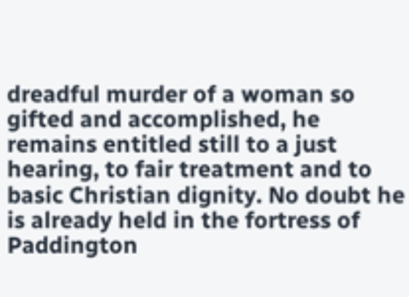dreadful murder of a woman so gifted and accomplished, he remains entitled still to a just hearing, to fair treatment and to basic Christian dignity. No doubt he is already held in the fortress of Paddington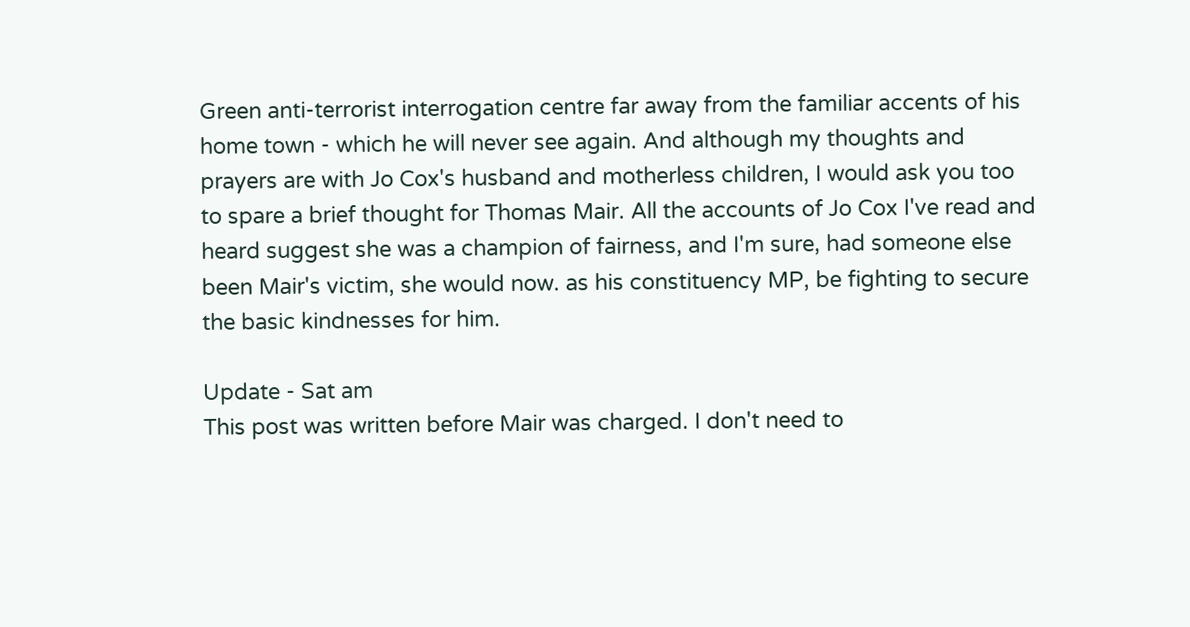Green anti-terrorist interrogation centre far away from the familiar accents of his home town - which he will never see again. And although my thoughts and prayers are with Jo Cox's husband and motherless children, I would ask you too to spare a brief thought for Thomas Mair. All the accounts of Jo Cox I've read and heard suggest she was a champion of fairness, and I'm sure, had someone else been Mair's victim, she would now. as his constituency MP, be fighting to secure the basic kindnesses for him.

Update - Sat am
This post was written before Mair was charged. I don't need to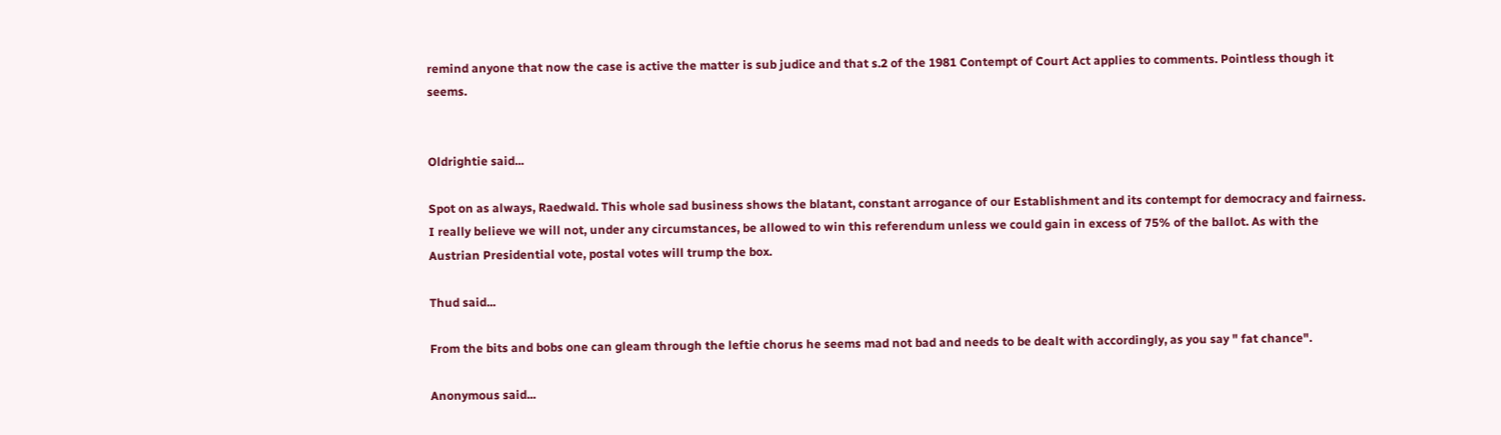remind anyone that now the case is active the matter is sub judice and that s.2 of the 1981 Contempt of Court Act applies to comments. Pointless though it seems.


Oldrightie said...

Spot on as always, Raedwald. This whole sad business shows the blatant, constant arrogance of our Establishment and its contempt for democracy and fairness. I really believe we will not, under any circumstances, be allowed to win this referendum unless we could gain in excess of 75% of the ballot. As with the Austrian Presidential vote, postal votes will trump the box.

Thud said...

From the bits and bobs one can gleam through the leftie chorus he seems mad not bad and needs to be dealt with accordingly, as you say " fat chance".

Anonymous said...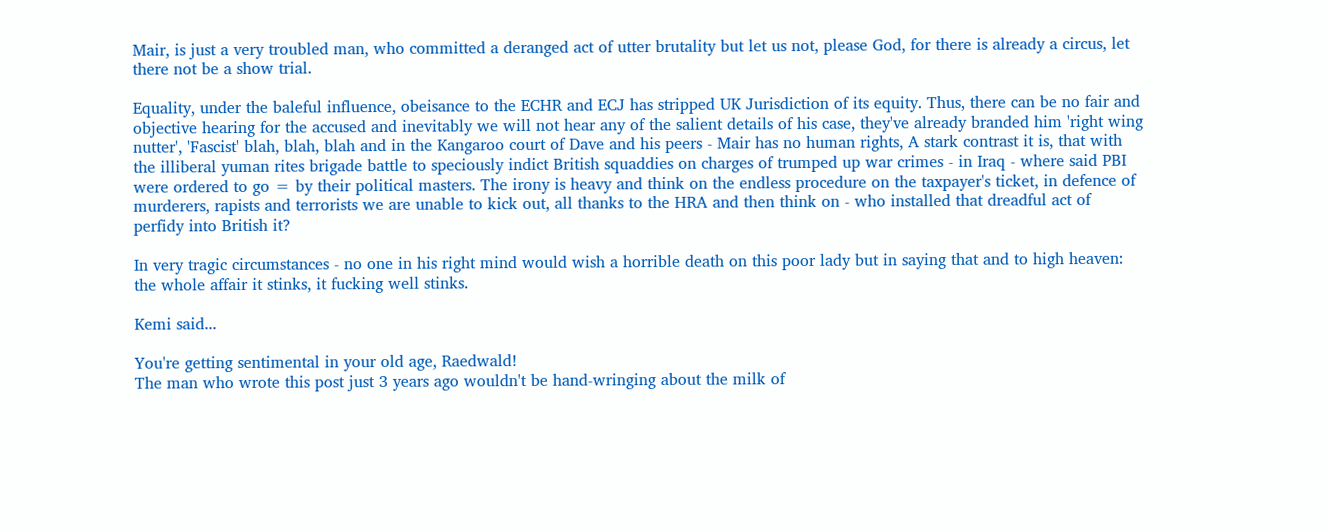Mair, is just a very troubled man, who committed a deranged act of utter brutality but let us not, please God, for there is already a circus, let there not be a show trial.

Equality, under the baleful influence, obeisance to the ECHR and ECJ has stripped UK Jurisdiction of its equity. Thus, there can be no fair and objective hearing for the accused and inevitably we will not hear any of the salient details of his case, they've already branded him 'right wing nutter', 'Fascist' blah, blah, blah and in the Kangaroo court of Dave and his peers - Mair has no human rights, A stark contrast it is, that with the illiberal yuman rites brigade battle to speciously indict British squaddies on charges of trumped up war crimes - in Iraq - where said PBI were ordered to go = by their political masters. The irony is heavy and think on the endless procedure on the taxpayer's ticket, in defence of murderers, rapists and terrorists we are unable to kick out, all thanks to the HRA and then think on - who installed that dreadful act of perfidy into British it?

In very tragic circumstances - no one in his right mind would wish a horrible death on this poor lady but in saying that and to high heaven: the whole affair it stinks, it fucking well stinks.

Kemi said...

You're getting sentimental in your old age, Raedwald!
The man who wrote this post just 3 years ago wouldn't be hand-wringing about the milk of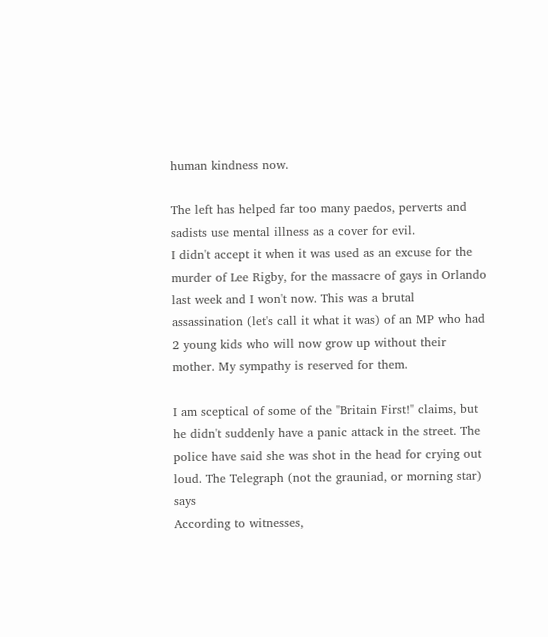human kindness now.

The left has helped far too many paedos, perverts and sadists use mental illness as a cover for evil.
I didn't accept it when it was used as an excuse for the murder of Lee Rigby, for the massacre of gays in Orlando last week and I won't now. This was a brutal assassination (let's call it what it was) of an MP who had 2 young kids who will now grow up without their mother. My sympathy is reserved for them.

I am sceptical of some of the "Britain First!" claims, but he didn't suddenly have a panic attack in the street. The police have said she was shot in the head for crying out loud. The Telegraph (not the grauniad, or morning star) says
According to witnesses,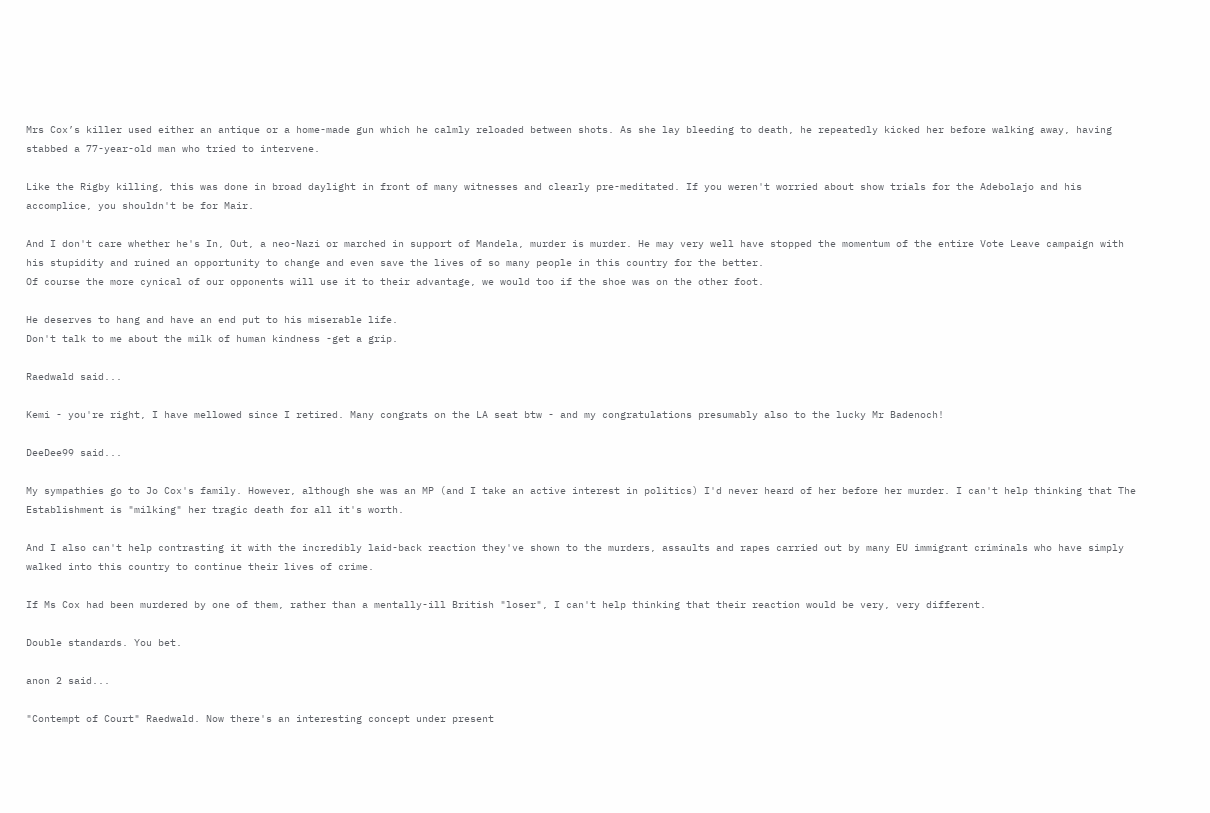Mrs Cox’s killer used either an antique or a home-made gun which he calmly reloaded between shots. As she lay bleeding to death, he repeatedly kicked her before walking away, having stabbed a 77-year-old man who tried to intervene.

Like the Rigby killing, this was done in broad daylight in front of many witnesses and clearly pre-meditated. If you weren't worried about show trials for the Adebolajo and his accomplice, you shouldn't be for Mair.

And I don't care whether he's In, Out, a neo-Nazi or marched in support of Mandela, murder is murder. He may very well have stopped the momentum of the entire Vote Leave campaign with his stupidity and ruined an opportunity to change and even save the lives of so many people in this country for the better.
Of course the more cynical of our opponents will use it to their advantage, we would too if the shoe was on the other foot.

He deserves to hang and have an end put to his miserable life.
Don't talk to me about the milk of human kindness -get a grip.

Raedwald said...

Kemi - you're right, I have mellowed since I retired. Many congrats on the LA seat btw - and my congratulations presumably also to the lucky Mr Badenoch!

DeeDee99 said...

My sympathies go to Jo Cox's family. However, although she was an MP (and I take an active interest in politics) I'd never heard of her before her murder. I can't help thinking that The Establishment is "milking" her tragic death for all it's worth.

And I also can't help contrasting it with the incredibly laid-back reaction they've shown to the murders, assaults and rapes carried out by many EU immigrant criminals who have simply walked into this country to continue their lives of crime.

If Ms Cox had been murdered by one of them, rather than a mentally-ill British "loser", I can't help thinking that their reaction would be very, very different.

Double standards. You bet.

anon 2 said...

"Contempt of Court" Raedwald. Now there's an interesting concept under present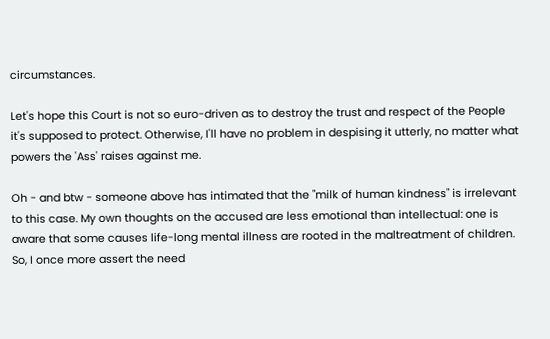circumstances.

Let's hope this Court is not so euro-driven as to destroy the trust and respect of the People it's supposed to protect. Otherwise, I'll have no problem in despising it utterly, no matter what powers the 'Ass' raises against me.

Oh - and btw - someone above has intimated that the "milk of human kindness" is irrelevant to this case. My own thoughts on the accused are less emotional than intellectual: one is aware that some causes life-long mental illness are rooted in the maltreatment of children. So, I once more assert the need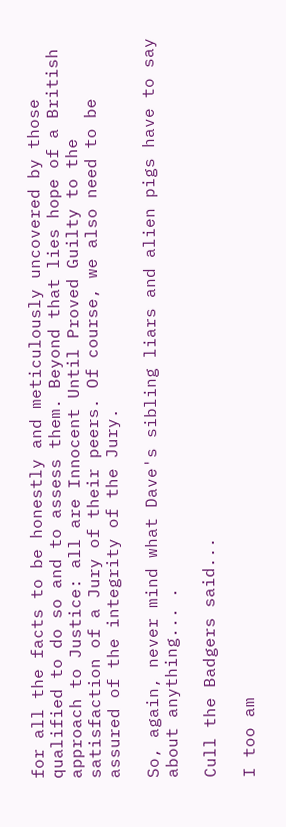for all the facts to be honestly and meticulously uncovered by those qualified to do so and to assess them. Beyond that lies hope of a British approach to Justice: all are Innocent Until Proved Guilty to the satisfaction of a Jury of their peers. Of course, we also need to be assured of the integrity of the Jury.

So, again, never mind what Dave's sibling liars and alien pigs have to say about anything... .

Cull the Badgers said...

I too am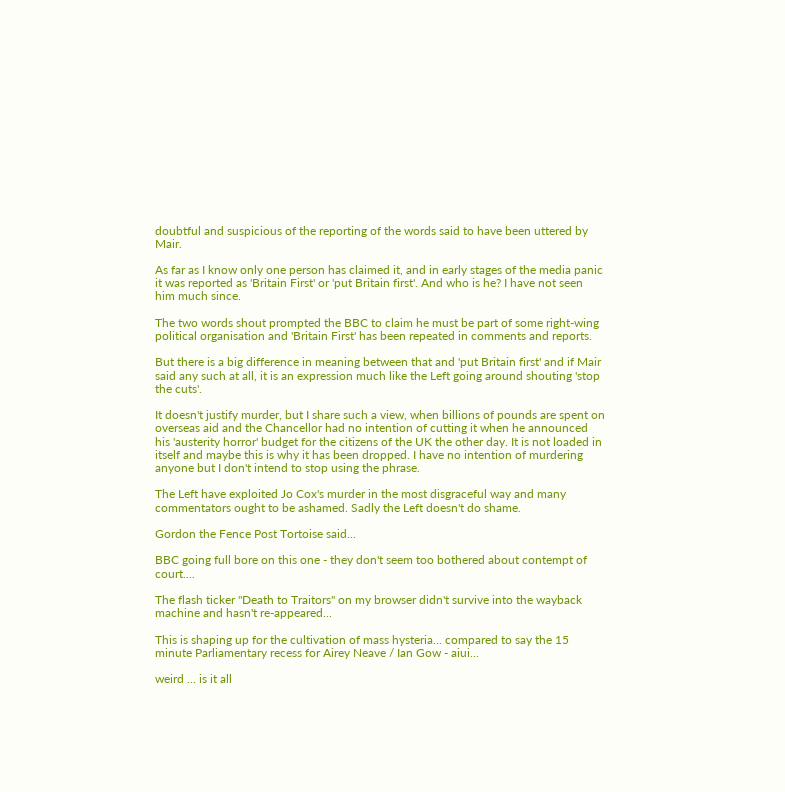doubtful and suspicious of the reporting of the words said to have been uttered by Mair.

As far as I know only one person has claimed it, and in early stages of the media panic it was reported as 'Britain First' or 'put Britain first'. And who is he? I have not seen him much since.

The two words shout prompted the BBC to claim he must be part of some right-wing political organisation and 'Britain First' has been repeated in comments and reports.

But there is a big difference in meaning between that and 'put Britain first' and if Mair said any such at all, it is an expression much like the Left going around shouting 'stop the cuts'.

It doesn't justify murder, but I share such a view, when billions of pounds are spent on overseas aid and the Chancellor had no intention of cutting it when he announced his 'austerity horror' budget for the citizens of the UK the other day. It is not loaded in itself and maybe this is why it has been dropped. I have no intention of murdering anyone but I don't intend to stop using the phrase.

The Left have exploited Jo Cox's murder in the most disgraceful way and many commentators ought to be ashamed. Sadly the Left doesn't do shame.

Gordon the Fence Post Tortoise said...

BBC going full bore on this one - they don't seem too bothered about contempt of court....

The flash ticker "Death to Traitors" on my browser didn't survive into the wayback machine and hasn't re-appeared...

This is shaping up for the cultivation of mass hysteria... compared to say the 15 minute Parliamentary recess for Airey Neave / Ian Gow - aiui...

weird ... is it all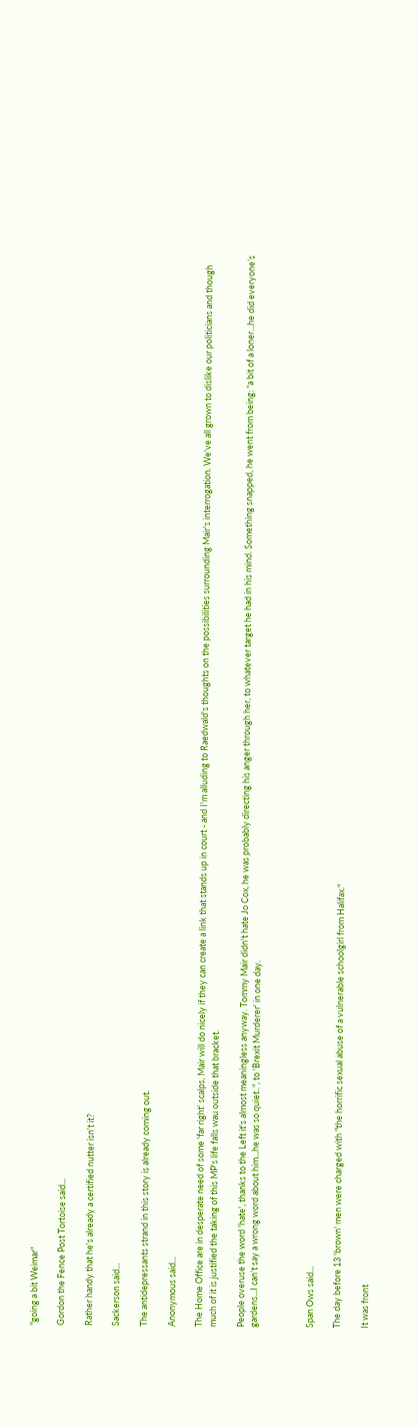"going a bit Weimar"

Gordon the Fence Post Tortoise said...

Rather handy that he's already a certified nutter isn't it?

Sackerson said...

The antidepressants strand in this story is already coming out.

Anonymous said...

The Home Office are in desperate need of some 'far right' scalps, Mair will do nicely if they can create a link that stands up in court - and I'm alluding to Raedwald's thoughts on the possibilities surrounding Mair's interrogation. We've all grown to dislike our politicians and though much of it is justified the taking of this MP's life falls wau outside that bracket.

People overuse the word 'hate', thanks to the Left it's almost meaningless anyway. Tommy Mair didn't hate Jo Cox, he was probably directing his anger through her, to whatever target he had in his mind. Something snapped, he went from being: “a bit of a loner...he did everyone’s gardens...I can’t say a wrong word about him...he was so quiet..", to 'Brexit Murderer' in one day.



Span Ows said...

The day before 13 'brown' men were charged with "the horrific sexual abuse of a vulnerable schoolgirl from Halifax."

It was front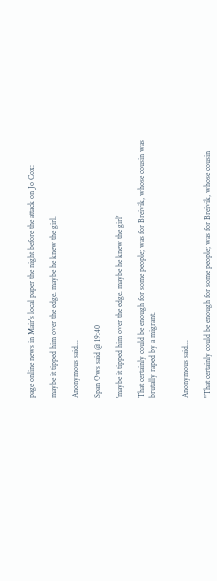page online news in Mair's local paper the night before the attack on Jo Cox:

maybe it tipped him over the edge. maybe he knew the girl.

Anonymous said...

Span Ows said @ 19:40

'maybe it tipped him over the edge. maybe he knew the girl'

That certainly could be enough for some people; was for Breivik, whose cousin was brutally raped by a migrant.


Anonymous said...

"That certainly could be enough for some people; was for Breivik, whose cousin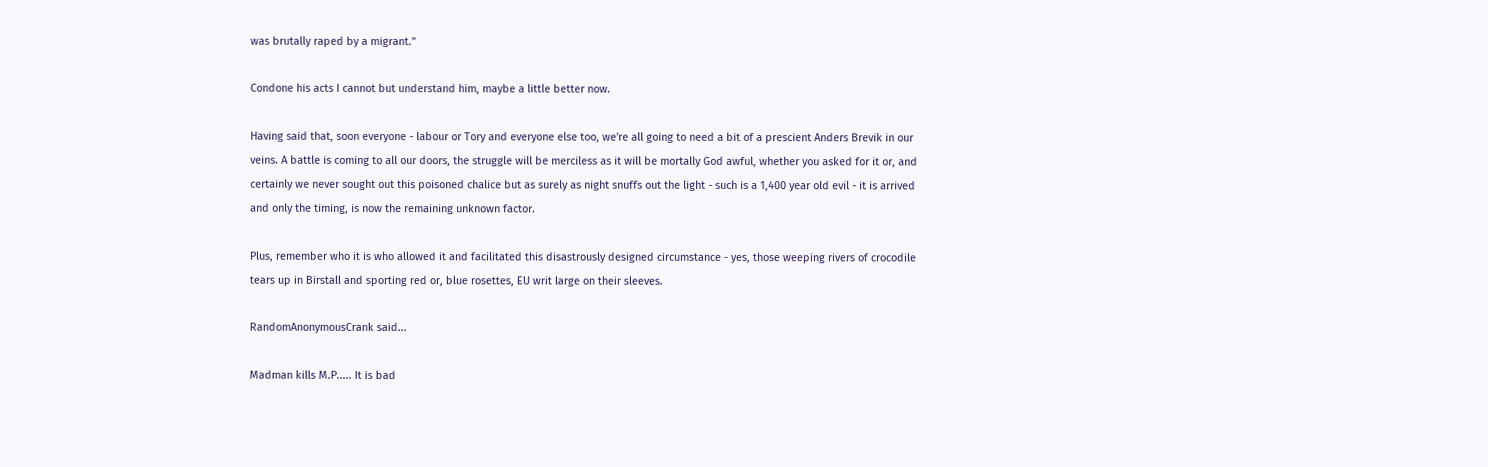was brutally raped by a migrant."

Condone his acts I cannot but understand him, maybe a little better now.

Having said that, soon everyone - labour or Tory and everyone else too, we're all going to need a bit of a prescient Anders Brevik in our veins. A battle is coming to all our doors, the struggle will be merciless as it will be mortally God awful, whether you asked for it or, and certainly we never sought out this poisoned chalice but as surely as night snuffs out the light - such is a 1,400 year old evil - it is arrived and only the timing, is now the remaining unknown factor.

Plus, remember who it is who allowed it and facilitated this disastrously designed circumstance - yes, those weeping rivers of crocodile tears up in Birstall and sporting red or, blue rosettes, EU writ large on their sleeves.

RandomAnonymousCrank said...

Madman kills M.P..... It is bad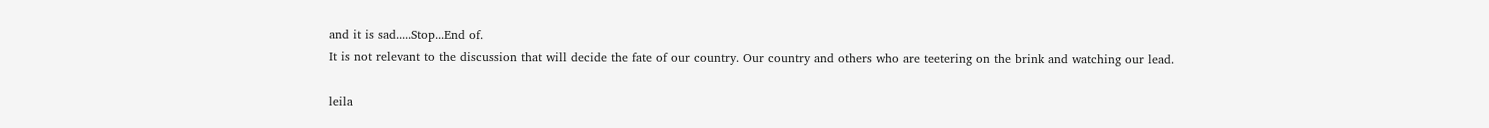and it is sad.....Stop...End of.
It is not relevant to the discussion that will decide the fate of our country. Our country and others who are teetering on the brink and watching our lead.

leila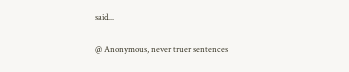said...

@ Anonymous, never truer sentences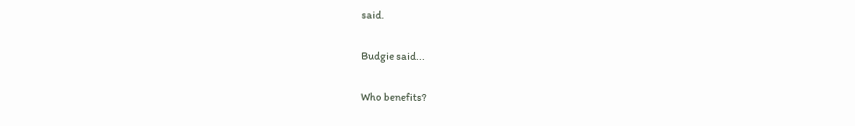said.

Budgie said...

Who benefits?